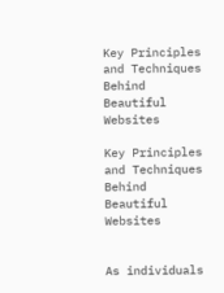Key Principles and Techniques Behind Beautiful Websites

Key Principles and Techniques Behind Beautiful Websites


As individuals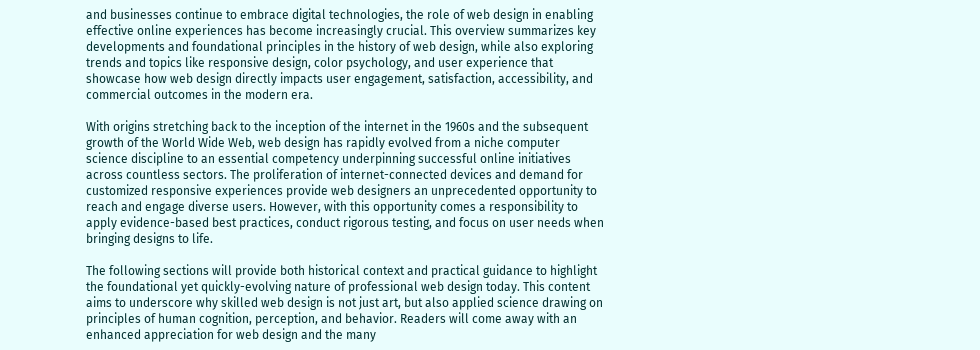and businesses continue to embrace digital technologies, the role of web design in enabling effective online experiences has become increasingly crucial. This overview summarizes key developments and foundational principles in the history of web design, while also exploring trends and topics like responsive design, color psychology, and user experience that showcase how web design directly impacts user engagement, satisfaction, accessibility, and commercial outcomes in the modern era.

With origins stretching back to the inception of the internet in the 1960s and the subsequent growth of the World Wide Web, web design has rapidly evolved from a niche computer science discipline to an essential competency underpinning successful online initiatives across countless sectors. The proliferation of internet-connected devices and demand for customized responsive experiences provide web designers an unprecedented opportunity to reach and engage diverse users. However, with this opportunity comes a responsibility to apply evidence-based best practices, conduct rigorous testing, and focus on user needs when bringing designs to life.

The following sections will provide both historical context and practical guidance to highlight the foundational yet quickly-evolving nature of professional web design today. This content aims to underscore why skilled web design is not just art, but also applied science drawing on principles of human cognition, perception, and behavior. Readers will come away with an enhanced appreciation for web design and the many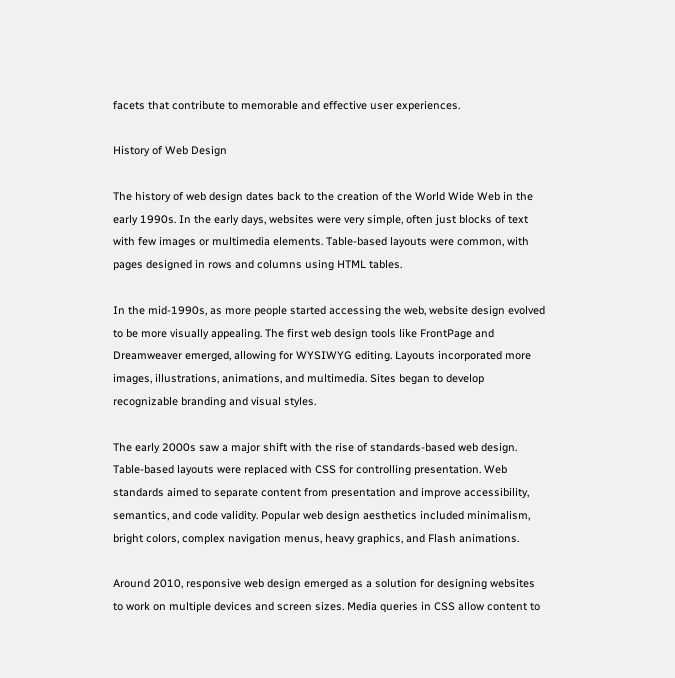facets that contribute to memorable and effective user experiences.

History of Web Design

The history of web design dates back to the creation of the World Wide Web in the early 1990s. In the early days, websites were very simple, often just blocks of text with few images or multimedia elements. Table-based layouts were common, with pages designed in rows and columns using HTML tables.

In the mid-1990s, as more people started accessing the web, website design evolved to be more visually appealing. The first web design tools like FrontPage and Dreamweaver emerged, allowing for WYSIWYG editing. Layouts incorporated more images, illustrations, animations, and multimedia. Sites began to develop recognizable branding and visual styles.

The early 2000s saw a major shift with the rise of standards-based web design. Table-based layouts were replaced with CSS for controlling presentation. Web standards aimed to separate content from presentation and improve accessibility, semantics, and code validity. Popular web design aesthetics included minimalism, bright colors, complex navigation menus, heavy graphics, and Flash animations.

Around 2010, responsive web design emerged as a solution for designing websites to work on multiple devices and screen sizes. Media queries in CSS allow content to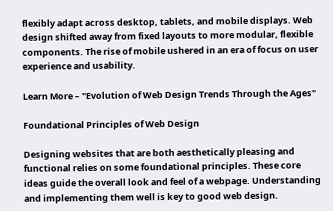flexibly adapt across desktop, tablets, and mobile displays. Web design shifted away from fixed layouts to more modular, flexible components. The rise of mobile ushered in an era of focus on user experience and usability.

Learn More – "Evolution of Web Design Trends Through the Ages"

Foundational Principles of Web Design

Designing websites that are both aesthetically pleasing and functional relies on some foundational principles. These core ideas guide the overall look and feel of a webpage. Understanding and implementing them well is key to good web design.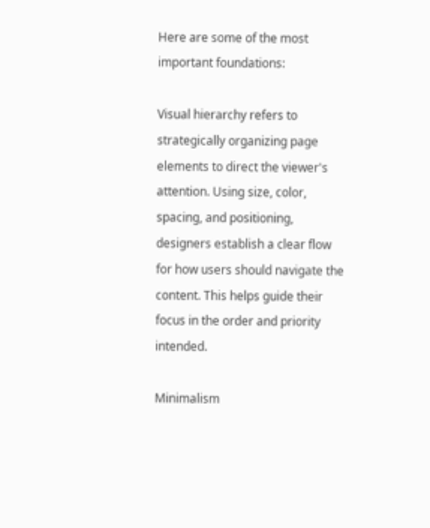Here are some of the most important foundations:

Visual hierarchy refers to strategically organizing page elements to direct the viewer's attention. Using size, color, spacing, and positioning, designers establish a clear flow for how users should navigate the content. This helps guide their focus in the order and priority intended.

Minimalism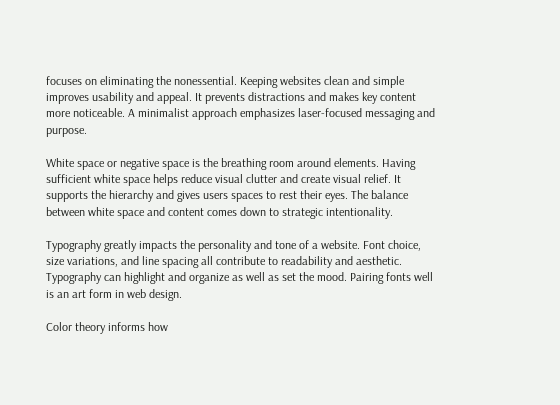focuses on eliminating the nonessential. Keeping websites clean and simple improves usability and appeal. It prevents distractions and makes key content more noticeable. A minimalist approach emphasizes laser-focused messaging and purpose.

White space or negative space is the breathing room around elements. Having sufficient white space helps reduce visual clutter and create visual relief. It supports the hierarchy and gives users spaces to rest their eyes. The balance between white space and content comes down to strategic intentionality.

Typography greatly impacts the personality and tone of a website. Font choice, size variations, and line spacing all contribute to readability and aesthetic. Typography can highlight and organize as well as set the mood. Pairing fonts well is an art form in web design.

Color theory informs how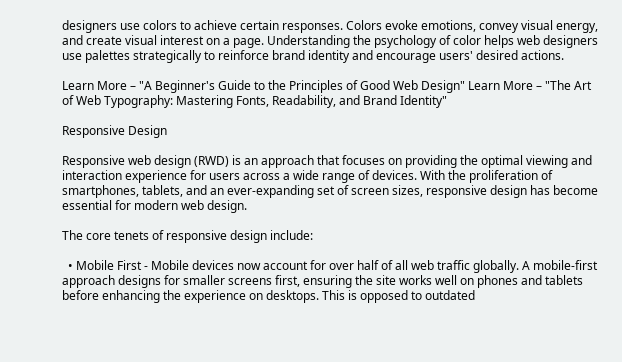designers use colors to achieve certain responses. Colors evoke emotions, convey visual energy, and create visual interest on a page. Understanding the psychology of color helps web designers use palettes strategically to reinforce brand identity and encourage users' desired actions.

Learn More – "A Beginner's Guide to the Principles of Good Web Design" Learn More – "The Art of Web Typography: Mastering Fonts, Readability, and Brand Identity"

Responsive Design

Responsive web design (RWD) is an approach that focuses on providing the optimal viewing and interaction experience for users across a wide range of devices. With the proliferation of smartphones, tablets, and an ever-expanding set of screen sizes, responsive design has become essential for modern web design.

The core tenets of responsive design include:

  • Mobile First - Mobile devices now account for over half of all web traffic globally. A mobile-first approach designs for smaller screens first, ensuring the site works well on phones and tablets before enhancing the experience on desktops. This is opposed to outdated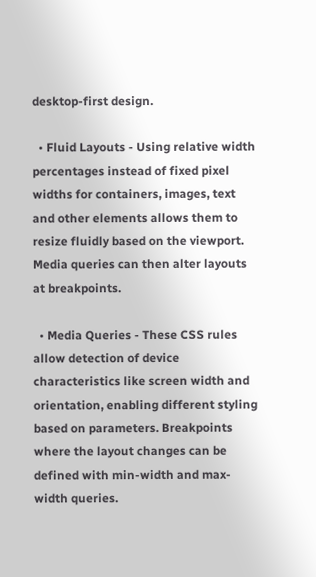desktop-first design.

  • Fluid Layouts - Using relative width percentages instead of fixed pixel widths for containers, images, text and other elements allows them to resize fluidly based on the viewport. Media queries can then alter layouts at breakpoints.

  • Media Queries - These CSS rules allow detection of device characteristics like screen width and orientation, enabling different styling based on parameters. Breakpoints where the layout changes can be defined with min-width and max-width queries.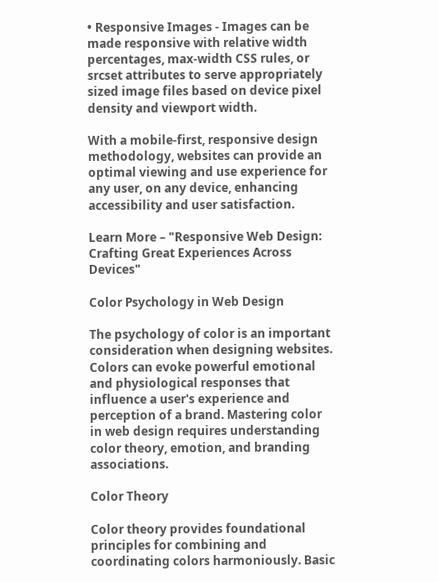• Responsive Images - Images can be made responsive with relative width percentages, max-width CSS rules, or srcset attributes to serve appropriately sized image files based on device pixel density and viewport width.

With a mobile-first, responsive design methodology, websites can provide an optimal viewing and use experience for any user, on any device, enhancing accessibility and user satisfaction.

Learn More – "Responsive Web Design: Crafting Great Experiences Across Devices"

Color Psychology in Web Design

The psychology of color is an important consideration when designing websites. Colors can evoke powerful emotional and physiological responses that influence a user's experience and perception of a brand. Mastering color in web design requires understanding color theory, emotion, and branding associations.

Color Theory

Color theory provides foundational principles for combining and coordinating colors harmoniously. Basic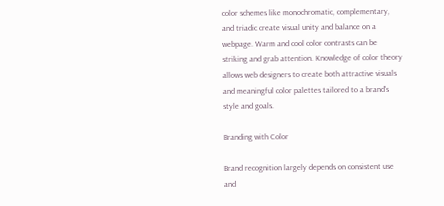color schemes like monochromatic, complementary, and triadic create visual unity and balance on a webpage. Warm and cool color contrasts can be striking and grab attention. Knowledge of color theory allows web designers to create both attractive visuals and meaningful color palettes tailored to a brand's style and goals.

Branding with Color

Brand recognition largely depends on consistent use and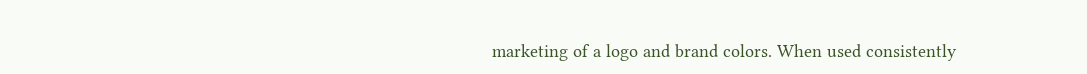marketing of a logo and brand colors. When used consistently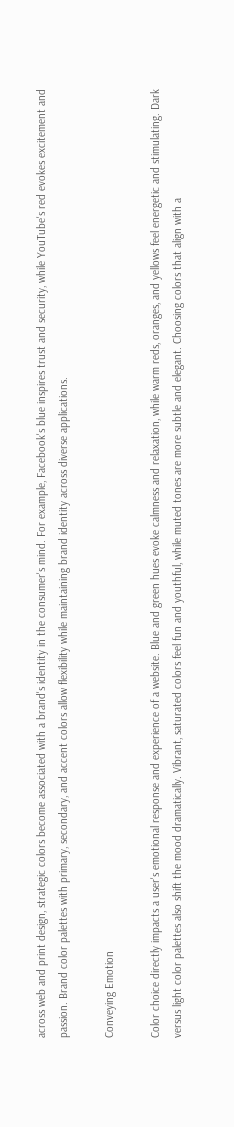across web and print design, strategic colors become associated with a brand's identity in the consumer's mind. For example, Facebook's blue inspires trust and security, while YouTube's red evokes excitement and passion. Brand color palettes with primary, secondary, and accent colors allow flexibility while maintaining brand identity across diverse applications.

Conveying Emotion

Color choice directly impacts a user's emotional response and experience of a website. Blue and green hues evoke calmness and relaxation, while warm reds, oranges, and yellows feel energetic and stimulating. Dark versus light color palettes also shift the mood dramatically. Vibrant, saturated colors feel fun and youthful, while muted tones are more subtle and elegant. Choosing colors that align with a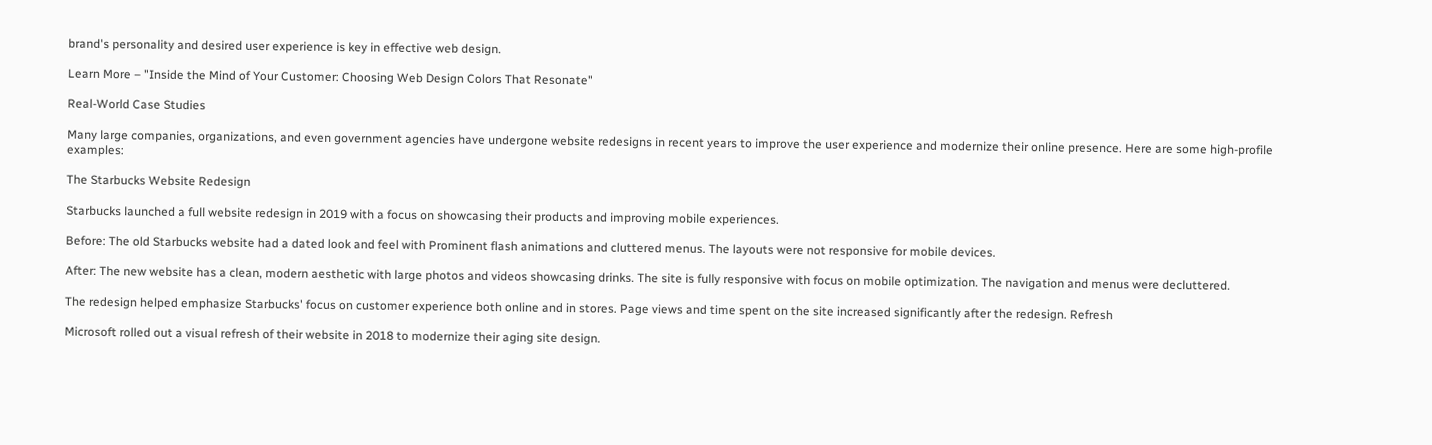brand's personality and desired user experience is key in effective web design.

Learn More – "Inside the Mind of Your Customer: Choosing Web Design Colors That Resonate"

Real-World Case Studies

Many large companies, organizations, and even government agencies have undergone website redesigns in recent years to improve the user experience and modernize their online presence. Here are some high-profile examples:

The Starbucks Website Redesign

Starbucks launched a full website redesign in 2019 with a focus on showcasing their products and improving mobile experiences.

Before: The old Starbucks website had a dated look and feel with Prominent flash animations and cluttered menus. The layouts were not responsive for mobile devices.

After: The new website has a clean, modern aesthetic with large photos and videos showcasing drinks. The site is fully responsive with focus on mobile optimization. The navigation and menus were decluttered.

The redesign helped emphasize Starbucks' focus on customer experience both online and in stores. Page views and time spent on the site increased significantly after the redesign. Refresh

Microsoft rolled out a visual refresh of their website in 2018 to modernize their aging site design.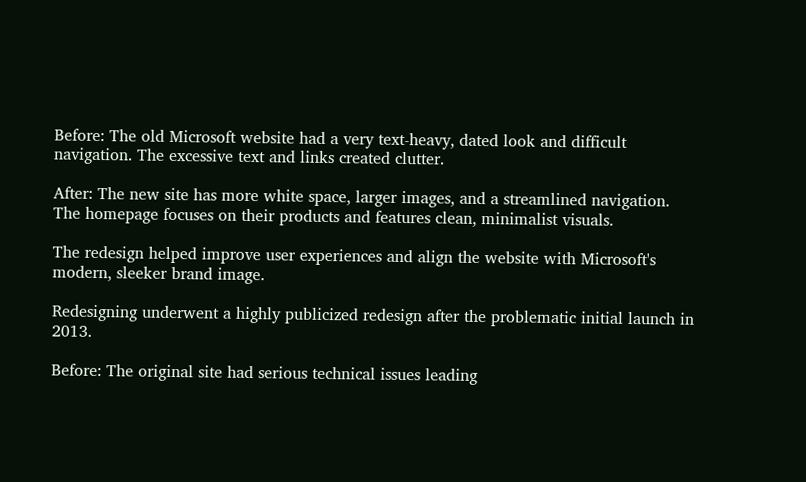Before: The old Microsoft website had a very text-heavy, dated look and difficult navigation. The excessive text and links created clutter.

After: The new site has more white space, larger images, and a streamlined navigation. The homepage focuses on their products and features clean, minimalist visuals.

The redesign helped improve user experiences and align the website with Microsoft's modern, sleeker brand image.

Redesigning underwent a highly publicized redesign after the problematic initial launch in 2013.

Before: The original site had serious technical issues leading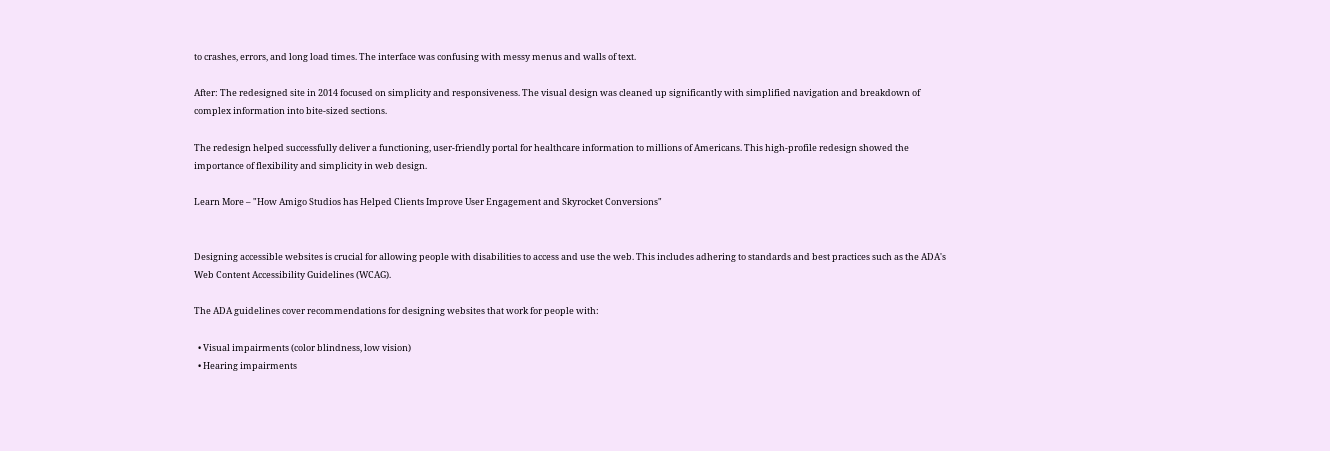to crashes, errors, and long load times. The interface was confusing with messy menus and walls of text.

After: The redesigned site in 2014 focused on simplicity and responsiveness. The visual design was cleaned up significantly with simplified navigation and breakdown of complex information into bite-sized sections.

The redesign helped successfully deliver a functioning, user-friendly portal for healthcare information to millions of Americans. This high-profile redesign showed the importance of flexibility and simplicity in web design.

Learn More – "How Amigo Studios has Helped Clients Improve User Engagement and Skyrocket Conversions"


Designing accessible websites is crucial for allowing people with disabilities to access and use the web. This includes adhering to standards and best practices such as the ADA's Web Content Accessibility Guidelines (WCAG).

The ADA guidelines cover recommendations for designing websites that work for people with:

  • Visual impairments (color blindness, low vision)
  • Hearing impairments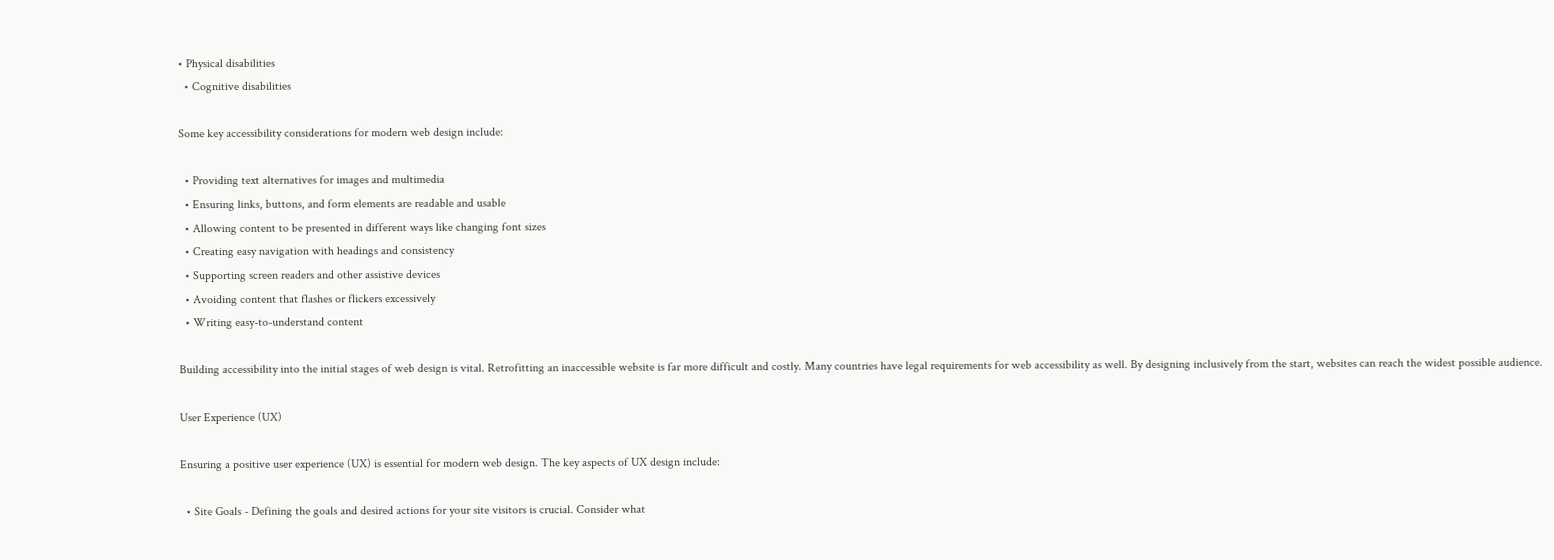• Physical disabilities
  • Cognitive disabilities

Some key accessibility considerations for modern web design include:

  • Providing text alternatives for images and multimedia
  • Ensuring links, buttons, and form elements are readable and usable
  • Allowing content to be presented in different ways like changing font sizes
  • Creating easy navigation with headings and consistency
  • Supporting screen readers and other assistive devices
  • Avoiding content that flashes or flickers excessively
  • Writing easy-to-understand content

Building accessibility into the initial stages of web design is vital. Retrofitting an inaccessible website is far more difficult and costly. Many countries have legal requirements for web accessibility as well. By designing inclusively from the start, websites can reach the widest possible audience.

User Experience (UX)

Ensuring a positive user experience (UX) is essential for modern web design. The key aspects of UX design include:

  • Site Goals - Defining the goals and desired actions for your site visitors is crucial. Consider what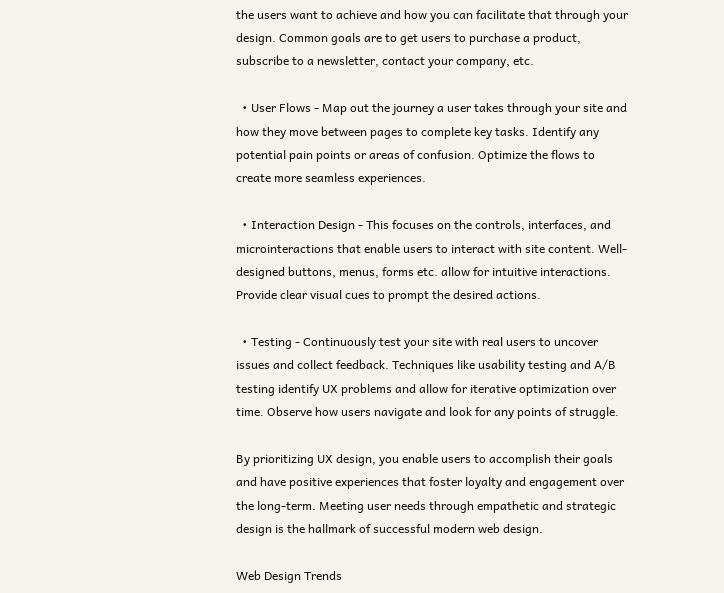the users want to achieve and how you can facilitate that through your design. Common goals are to get users to purchase a product, subscribe to a newsletter, contact your company, etc.

  • User Flows - Map out the journey a user takes through your site and how they move between pages to complete key tasks. Identify any potential pain points or areas of confusion. Optimize the flows to create more seamless experiences.

  • Interaction Design - This focuses on the controls, interfaces, and microinteractions that enable users to interact with site content. Well-designed buttons, menus, forms etc. allow for intuitive interactions. Provide clear visual cues to prompt the desired actions.

  • Testing - Continuously test your site with real users to uncover issues and collect feedback. Techniques like usability testing and A/B testing identify UX problems and allow for iterative optimization over time. Observe how users navigate and look for any points of struggle.

By prioritizing UX design, you enable users to accomplish their goals and have positive experiences that foster loyalty and engagement over the long-term. Meeting user needs through empathetic and strategic design is the hallmark of successful modern web design.

Web Design Trends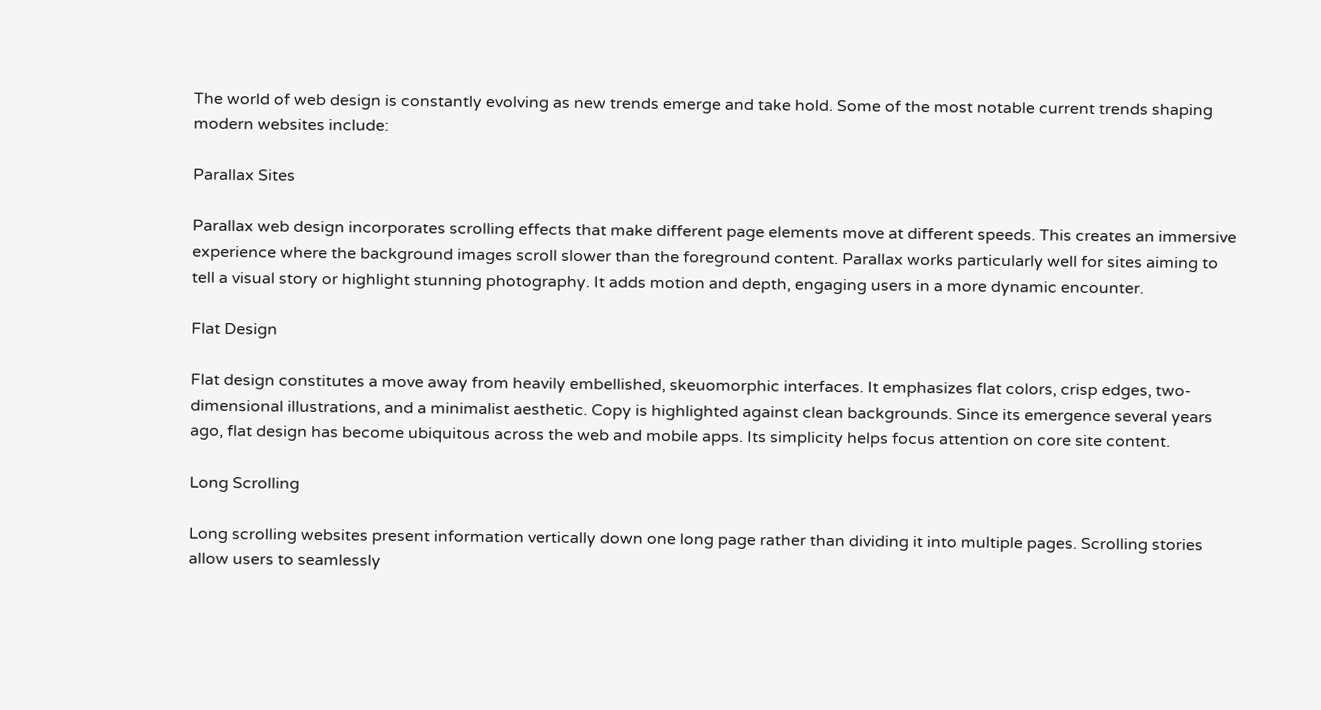The world of web design is constantly evolving as new trends emerge and take hold. Some of the most notable current trends shaping modern websites include:

Parallax Sites

Parallax web design incorporates scrolling effects that make different page elements move at different speeds. This creates an immersive experience where the background images scroll slower than the foreground content. Parallax works particularly well for sites aiming to tell a visual story or highlight stunning photography. It adds motion and depth, engaging users in a more dynamic encounter.

Flat Design

Flat design constitutes a move away from heavily embellished, skeuomorphic interfaces. It emphasizes flat colors, crisp edges, two-dimensional illustrations, and a minimalist aesthetic. Copy is highlighted against clean backgrounds. Since its emergence several years ago, flat design has become ubiquitous across the web and mobile apps. Its simplicity helps focus attention on core site content.

Long Scrolling

Long scrolling websites present information vertically down one long page rather than dividing it into multiple pages. Scrolling stories allow users to seamlessly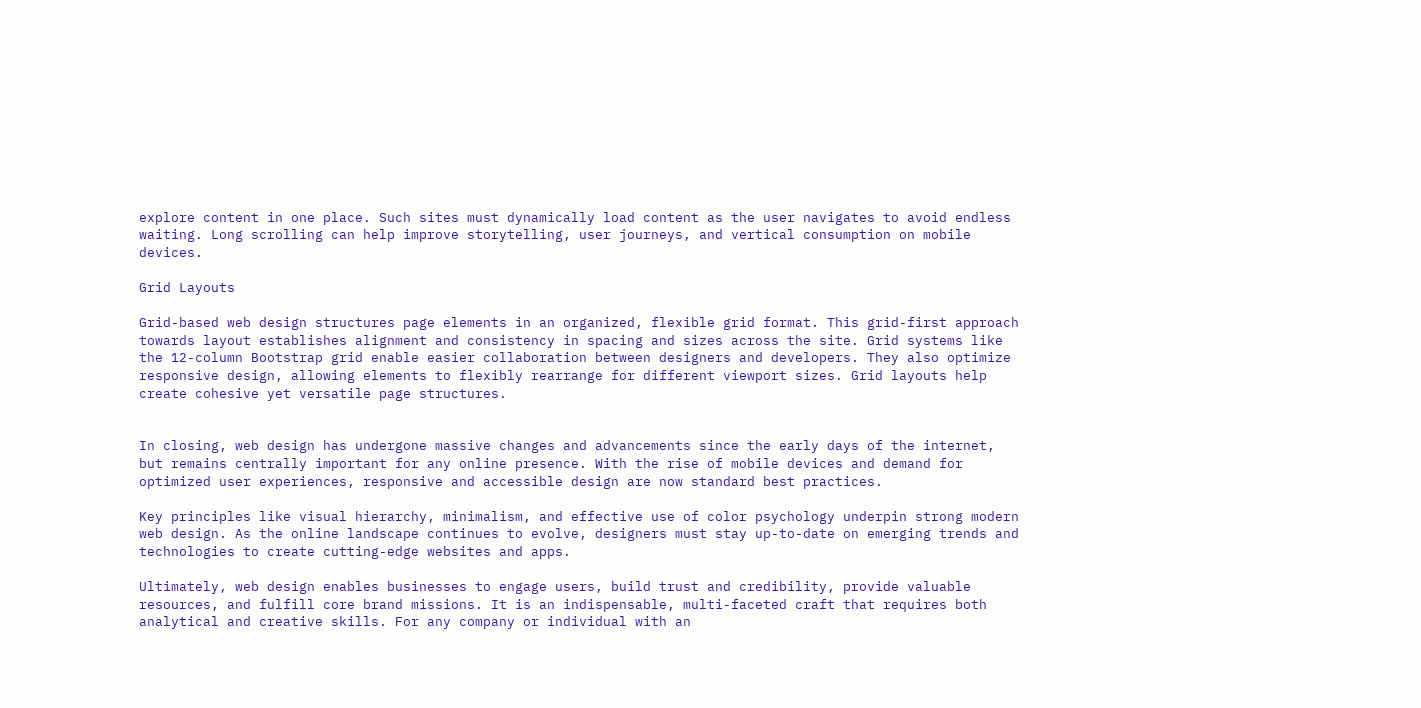explore content in one place. Such sites must dynamically load content as the user navigates to avoid endless waiting. Long scrolling can help improve storytelling, user journeys, and vertical consumption on mobile devices.

Grid Layouts

Grid-based web design structures page elements in an organized, flexible grid format. This grid-first approach towards layout establishes alignment and consistency in spacing and sizes across the site. Grid systems like the 12-column Bootstrap grid enable easier collaboration between designers and developers. They also optimize responsive design, allowing elements to flexibly rearrange for different viewport sizes. Grid layouts help create cohesive yet versatile page structures.


In closing, web design has undergone massive changes and advancements since the early days of the internet, but remains centrally important for any online presence. With the rise of mobile devices and demand for optimized user experiences, responsive and accessible design are now standard best practices.

Key principles like visual hierarchy, minimalism, and effective use of color psychology underpin strong modern web design. As the online landscape continues to evolve, designers must stay up-to-date on emerging trends and technologies to create cutting-edge websites and apps.

Ultimately, web design enables businesses to engage users, build trust and credibility, provide valuable resources, and fulfill core brand missions. It is an indispensable, multi-faceted craft that requires both analytical and creative skills. For any company or individual with an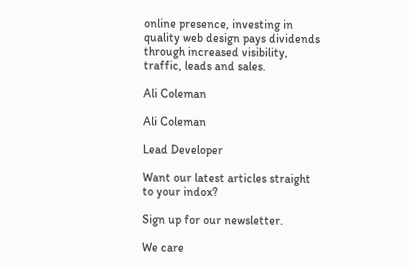online presence, investing in quality web design pays dividends through increased visibility, traffic, leads and sales.

Ali Coleman

Ali Coleman

Lead Developer

Want our latest articles straight to your indox?

Sign up for our newsletter.

We care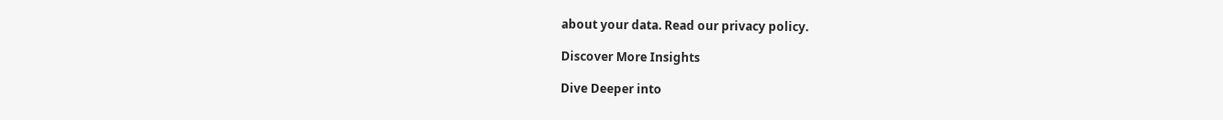about your data. Read our privacy policy.

Discover More Insights

Dive Deeper into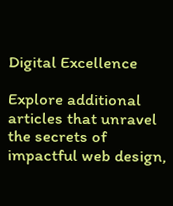Digital Excellence

Explore additional articles that unravel the secrets of impactful web design,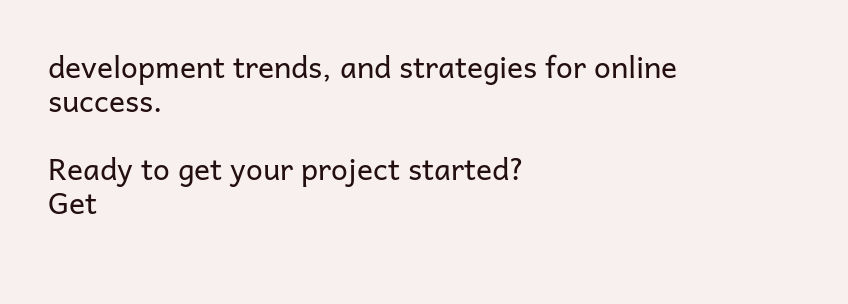development trends, and strategies for online success.

Ready to get your project started?
Get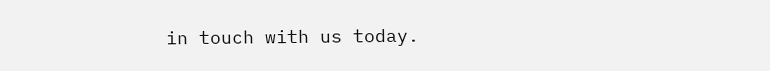in touch with us today.